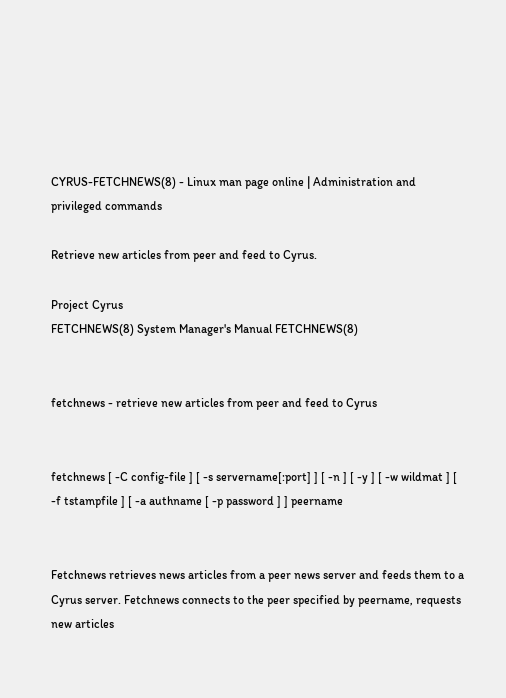CYRUS-FETCHNEWS(8) - Linux man page online | Administration and privileged commands

Retrieve new articles from peer and feed to Cyrus.

Project Cyrus
FETCHNEWS(8) System Manager's Manual FETCHNEWS(8)


fetchnews - retrieve new articles from peer and feed to Cyrus


fetchnews [ -C config-file ] [ -s servername[:port] ] [ -n ] [ -y ] [ -w wildmat ] [ -f tstampfile ] [ -a authname [ -p password ] ] peername


Fetchnews retrieves news articles from a peer news server and feeds them to a Cyrus server. Fetchnews connects to the peer specified by peername, requests new articles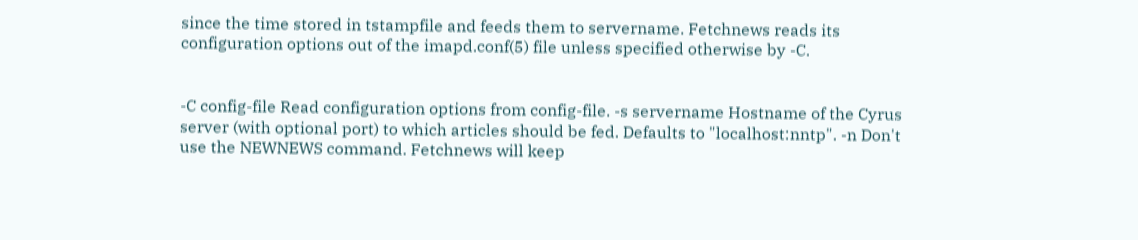since the time stored in tstampfile and feeds them to servername. Fetchnews reads its configuration options out of the imapd.conf(5) file unless specified otherwise by -C.


-C config-file Read configuration options from config-file. -s servername Hostname of the Cyrus server (with optional port) to which articles should be fed. Defaults to "localhost:nntp". -n Don't use the NEWNEWS command. Fetchnews will keep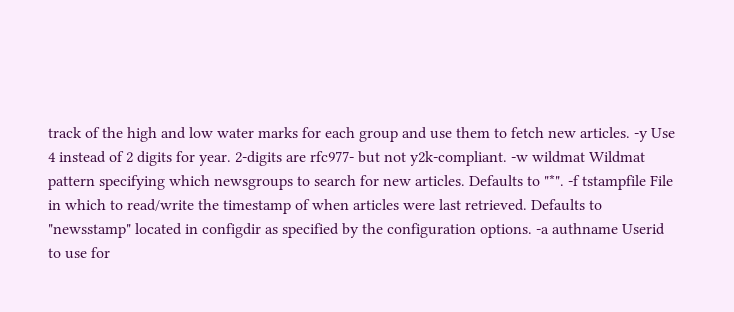track of the high and low water marks for each group and use them to fetch new articles. -y Use 4 instead of 2 digits for year. 2-digits are rfc977- but not y2k-compliant. -w wildmat Wildmat pattern specifying which newsgroups to search for new articles. Defaults to "*". -f tstampfile File in which to read/write the timestamp of when articles were last retrieved. Defaults to "newsstamp" located in configdir as specified by the configuration options. -a authname Userid to use for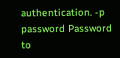authentication. -p password Password to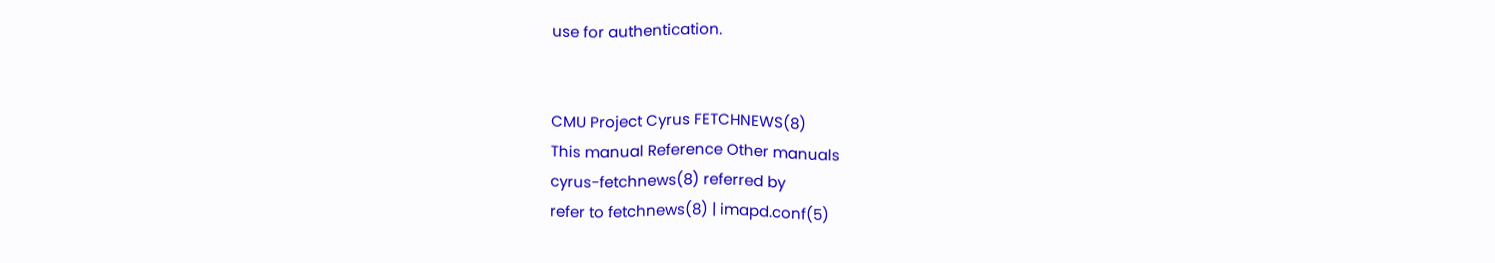use for authentication.


CMU Project Cyrus FETCHNEWS(8)
This manual Reference Other manuals
cyrus-fetchnews(8) referred by
refer to fetchnews(8) | imapd.conf(5)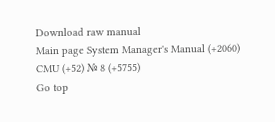Download raw manual
Main page System Manager's Manual (+2060) CMU (+52) № 8 (+5755)
Go top